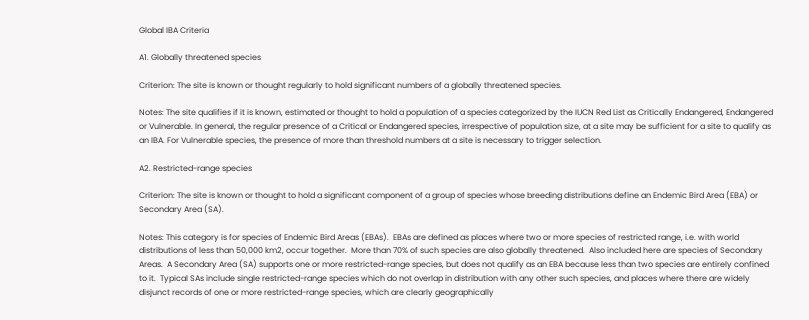Global IBA Criteria

A1. Globally threatened species

Criterion: The site is known or thought regularly to hold significant numbers of a globally threatened species.

Notes: The site qualifies if it is known, estimated or thought to hold a population of a species categorized by the IUCN Red List as Critically Endangered, Endangered or Vulnerable. In general, the regular presence of a Critical or Endangered species, irrespective of population size, at a site may be sufficient for a site to qualify as an IBA. For Vulnerable species, the presence of more than threshold numbers at a site is necessary to trigger selection.

A2. Restricted-range species

Criterion: The site is known or thought to hold a significant component of a group of species whose breeding distributions define an Endemic Bird Area (EBA) or Secondary Area (SA).

Notes: This category is for species of Endemic Bird Areas (EBAs).  EBAs are defined as places where two or more species of restricted range, i.e. with world distributions of less than 50,000 km2, occur together.  More than 70% of such species are also globally threatened.  Also included here are species of Secondary Areas.  A Secondary Area (SA) supports one or more restricted-range species, but does not qualify as an EBA because less than two species are entirely confined to it.  Typical SAs include single restricted-range species which do not overlap in distribution with any other such species, and places where there are widely disjunct records of one or more restricted-range species, which are clearly geographically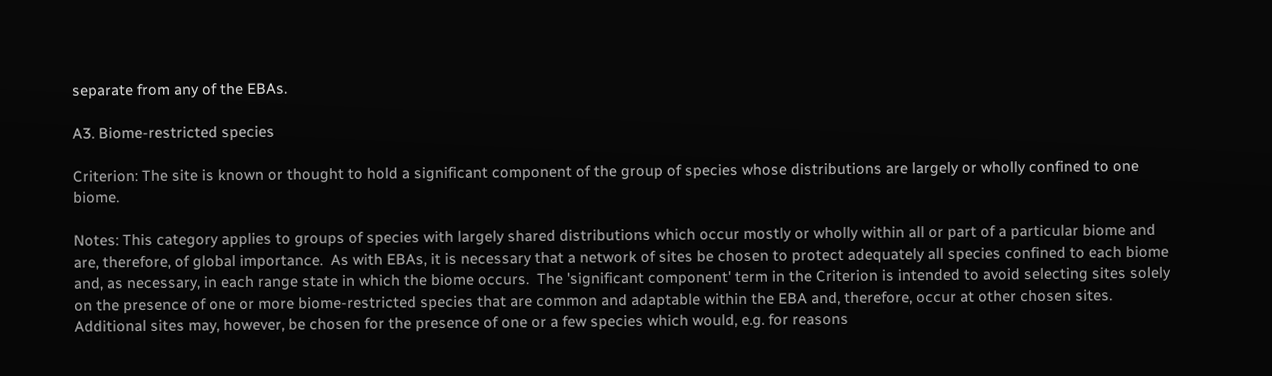separate from any of the EBAs.

A3. Biome-restricted species

Criterion: The site is known or thought to hold a significant component of the group of species whose distributions are largely or wholly confined to one biome.

Notes: This category applies to groups of species with largely shared distributions which occur mostly or wholly within all or part of a particular biome and are, therefore, of global importance.  As with EBAs, it is necessary that a network of sites be chosen to protect adequately all species confined to each biome and, as necessary, in each range state in which the biome occurs.  The 'significant component' term in the Criterion is intended to avoid selecting sites solely on the presence of one or more biome-restricted species that are common and adaptable within the EBA and, therefore, occur at other chosen sites.  Additional sites may, however, be chosen for the presence of one or a few species which would, e.g. for reasons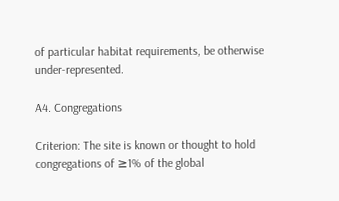of particular habitat requirements, be otherwise under-represented.

A4. Congregations

Criterion: The site is known or thought to hold congregations of ≥1% of the global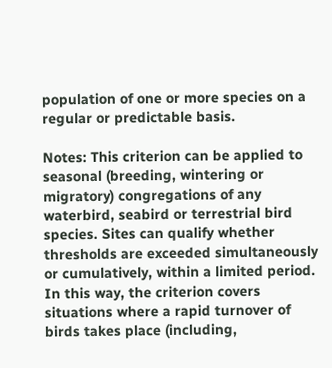population of one or more species on a regular or predictable basis.

Notes: This criterion can be applied to seasonal (breeding, wintering or migratory) congregations of any waterbird, seabird or terrestrial bird species. Sites can qualify whether thresholds are exceeded simultaneously or cumulatively, within a limited period.  In this way, the criterion covers situations where a rapid turnover of birds takes place (including,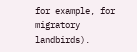for example, for migratory landbirds).